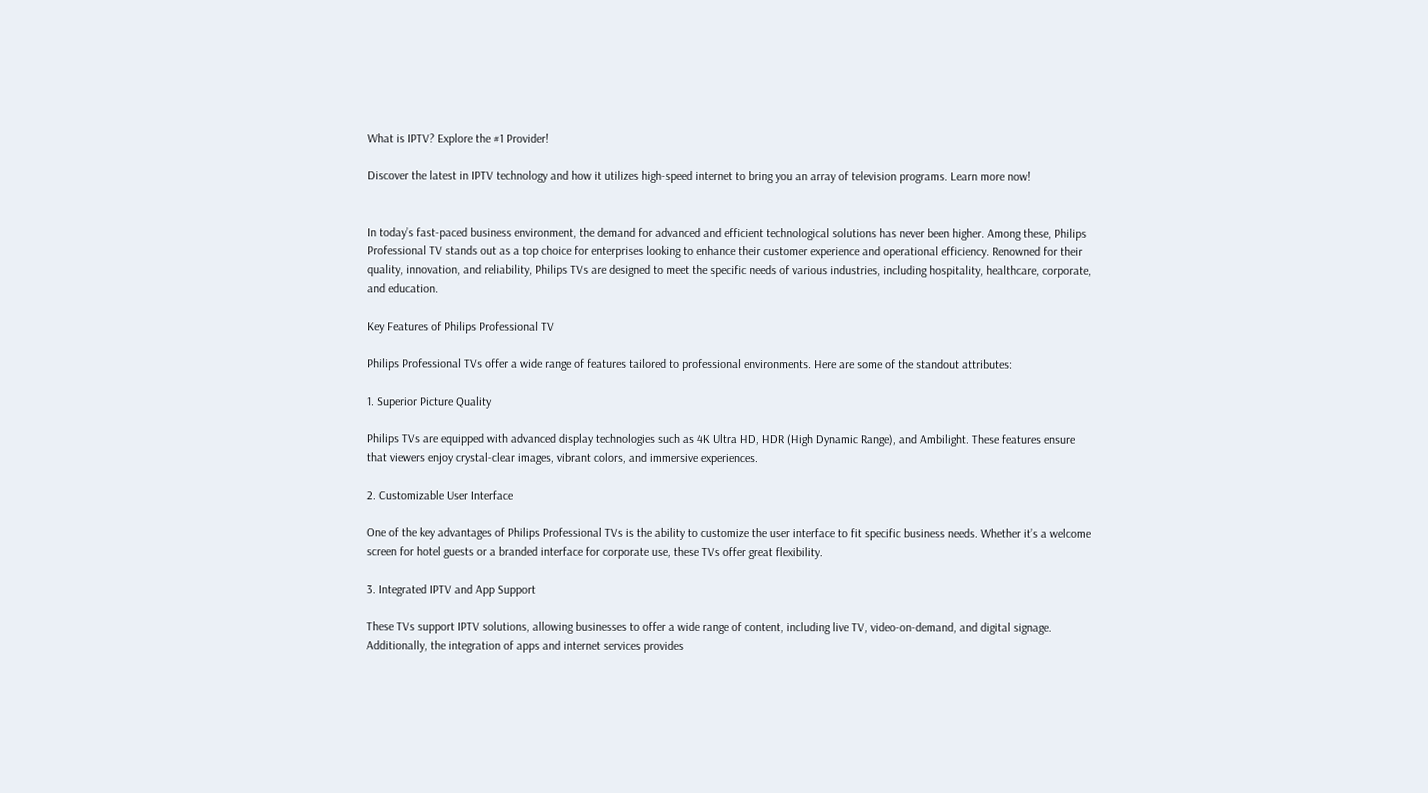What is IPTV? Explore the #1 Provider!

Discover the latest in IPTV technology and how it utilizes high-speed internet to bring you an array of television programs. Learn more now!


In today’s fast-paced business environment, the demand for advanced and efficient technological solutions has never been higher. Among these, Philips Professional TV stands out as a top choice for enterprises looking to enhance their customer experience and operational efficiency. Renowned for their quality, innovation, and reliability, Philips TVs are designed to meet the specific needs of various industries, including hospitality, healthcare, corporate, and education.

Key Features of Philips Professional TV

Philips Professional TVs offer a wide range of features tailored to professional environments. Here are some of the standout attributes:

1. Superior Picture Quality

Philips TVs are equipped with advanced display technologies such as 4K Ultra HD, HDR (High Dynamic Range), and Ambilight. These features ensure that viewers enjoy crystal-clear images, vibrant colors, and immersive experiences.

2. Customizable User Interface

One of the key advantages of Philips Professional TVs is the ability to customize the user interface to fit specific business needs. Whether it’s a welcome screen for hotel guests or a branded interface for corporate use, these TVs offer great flexibility.

3. Integrated IPTV and App Support

These TVs support IPTV solutions, allowing businesses to offer a wide range of content, including live TV, video-on-demand, and digital signage. Additionally, the integration of apps and internet services provides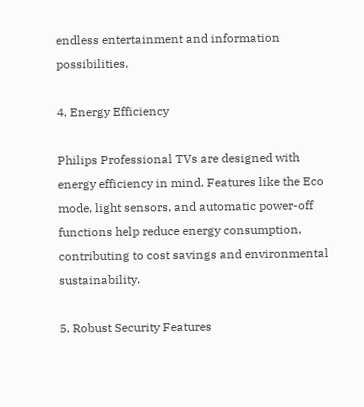endless entertainment and information possibilities.

4. Energy Efficiency

Philips Professional TVs are designed with energy efficiency in mind. Features like the Eco mode, light sensors, and automatic power-off functions help reduce energy consumption, contributing to cost savings and environmental sustainability.

5. Robust Security Features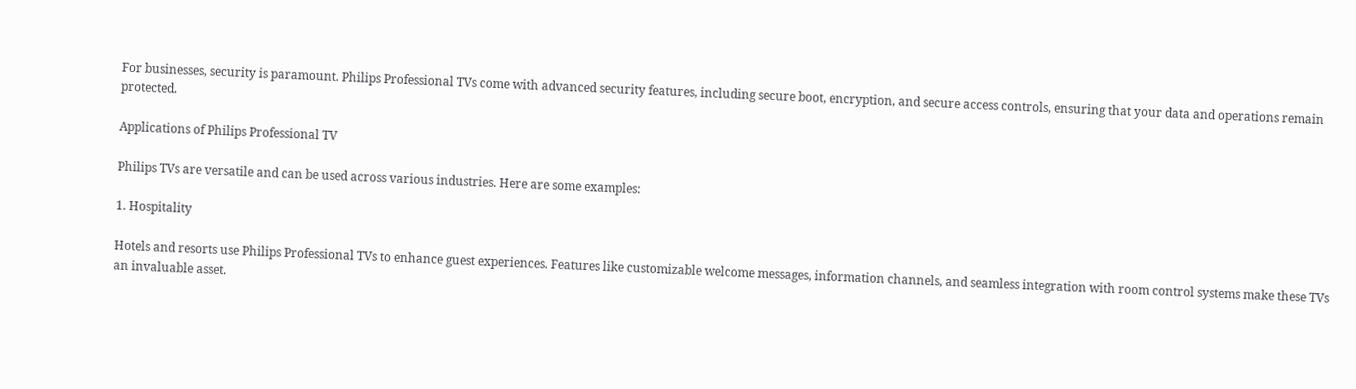For businesses, security is paramount. Philips Professional TVs come with advanced security features, including secure boot, encryption, and secure access controls, ensuring that your data and operations remain protected.

Applications of Philips Professional TV

Philips TVs are versatile and can be used across various industries. Here are some examples:

1. Hospitality

Hotels and resorts use Philips Professional TVs to enhance guest experiences. Features like customizable welcome messages, information channels, and seamless integration with room control systems make these TVs an invaluable asset.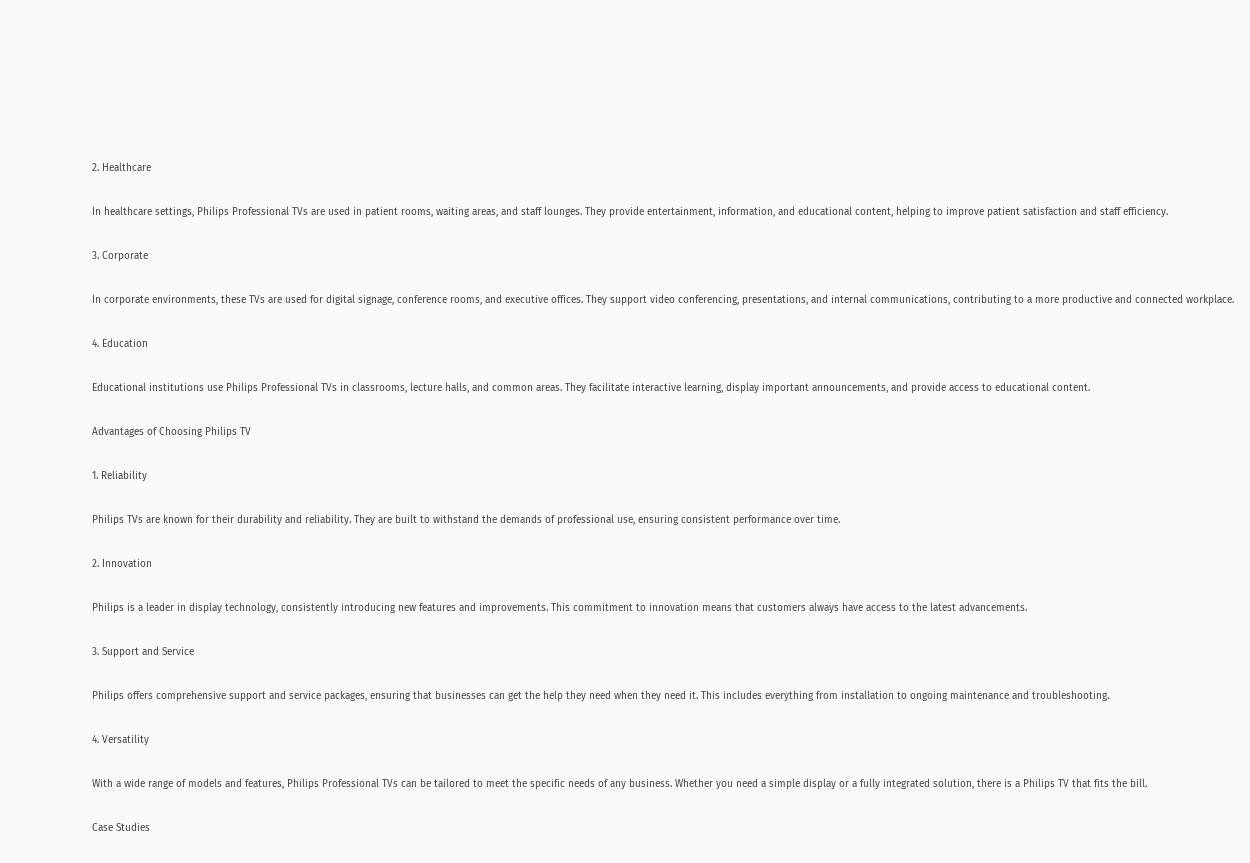2. Healthcare

In healthcare settings, Philips Professional TVs are used in patient rooms, waiting areas, and staff lounges. They provide entertainment, information, and educational content, helping to improve patient satisfaction and staff efficiency.

3. Corporate

In corporate environments, these TVs are used for digital signage, conference rooms, and executive offices. They support video conferencing, presentations, and internal communications, contributing to a more productive and connected workplace.

4. Education

Educational institutions use Philips Professional TVs in classrooms, lecture halls, and common areas. They facilitate interactive learning, display important announcements, and provide access to educational content.

Advantages of Choosing Philips TV

1. Reliability

Philips TVs are known for their durability and reliability. They are built to withstand the demands of professional use, ensuring consistent performance over time.

2. Innovation

Philips is a leader in display technology, consistently introducing new features and improvements. This commitment to innovation means that customers always have access to the latest advancements.

3. Support and Service

Philips offers comprehensive support and service packages, ensuring that businesses can get the help they need when they need it. This includes everything from installation to ongoing maintenance and troubleshooting.

4. Versatility

With a wide range of models and features, Philips Professional TVs can be tailored to meet the specific needs of any business. Whether you need a simple display or a fully integrated solution, there is a Philips TV that fits the bill.

Case Studies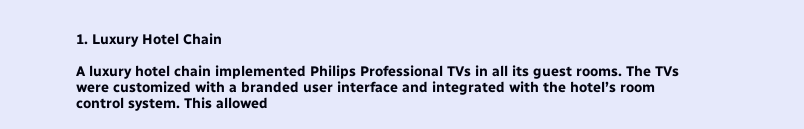1. Luxury Hotel Chain

A luxury hotel chain implemented Philips Professional TVs in all its guest rooms. The TVs were customized with a branded user interface and integrated with the hotel’s room control system. This allowed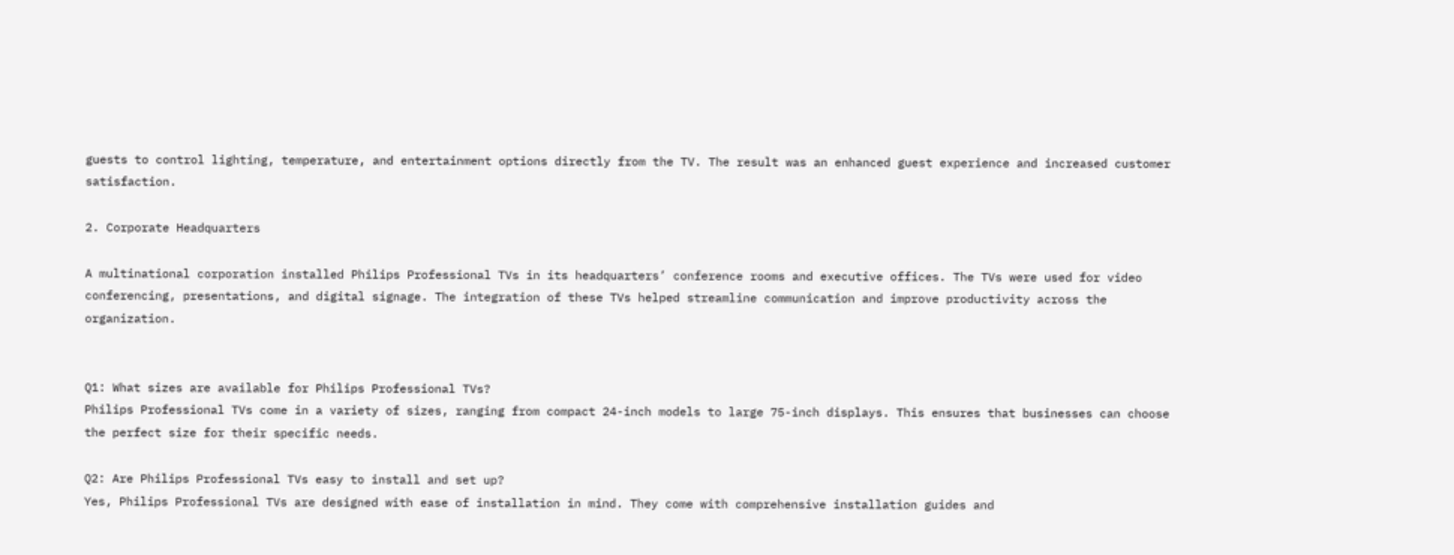guests to control lighting, temperature, and entertainment options directly from the TV. The result was an enhanced guest experience and increased customer satisfaction.

2. Corporate Headquarters

A multinational corporation installed Philips Professional TVs in its headquarters’ conference rooms and executive offices. The TVs were used for video conferencing, presentations, and digital signage. The integration of these TVs helped streamline communication and improve productivity across the organization.


Q1: What sizes are available for Philips Professional TVs?
Philips Professional TVs come in a variety of sizes, ranging from compact 24-inch models to large 75-inch displays. This ensures that businesses can choose the perfect size for their specific needs.

Q2: Are Philips Professional TVs easy to install and set up?
Yes, Philips Professional TVs are designed with ease of installation in mind. They come with comprehensive installation guides and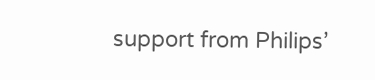support from Philips’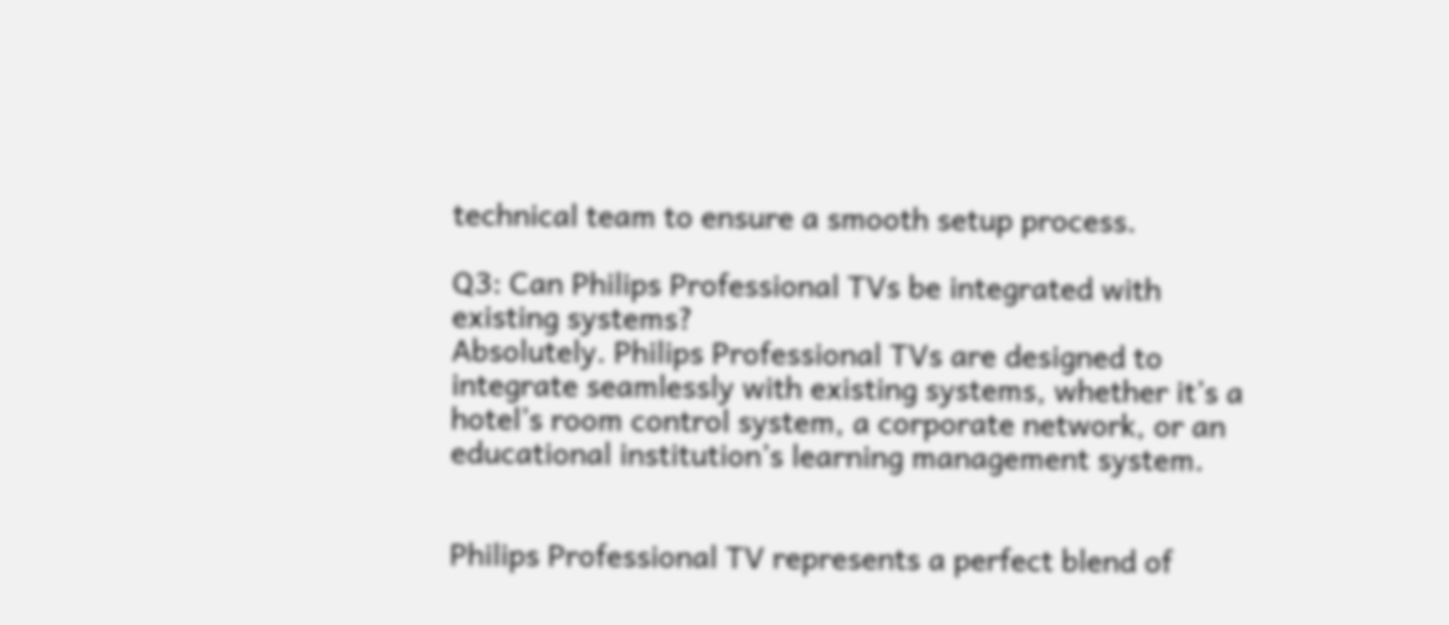technical team to ensure a smooth setup process.

Q3: Can Philips Professional TVs be integrated with existing systems?
Absolutely. Philips Professional TVs are designed to integrate seamlessly with existing systems, whether it’s a hotel’s room control system, a corporate network, or an educational institution’s learning management system.


Philips Professional TV represents a perfect blend of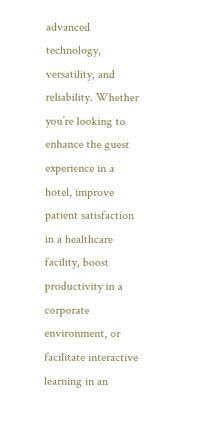advanced technology, versatility, and reliability. Whether you’re looking to enhance the guest experience in a hotel, improve patient satisfaction in a healthcare facility, boost productivity in a corporate environment, or facilitate interactive learning in an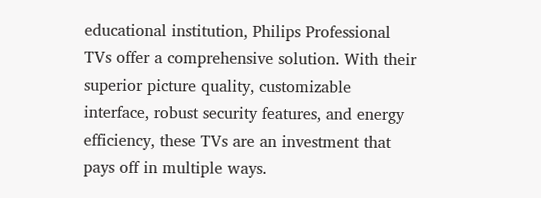educational institution, Philips Professional TVs offer a comprehensive solution. With their superior picture quality, customizable interface, robust security features, and energy efficiency, these TVs are an investment that pays off in multiple ways.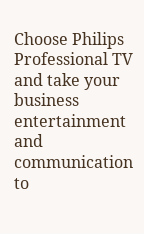Choose Philips Professional TV and take your business entertainment and communication to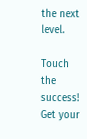the next level.

Touch the success!
Get your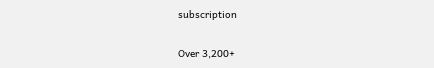subscription

Over 3,200+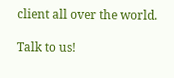client all over the world.

Talk to us!